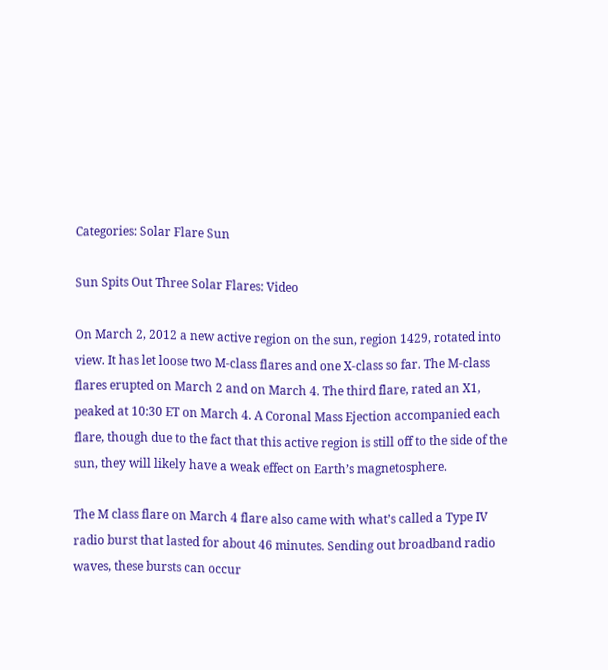Categories: Solar Flare Sun

Sun Spits Out Three Solar Flares: Video

On March 2, 2012 a new active region on the sun, region 1429, rotated into view. It has let loose two M-class flares and one X-class so far. The M-class flares erupted on March 2 and on March 4. The third flare, rated an X1, peaked at 10:30 ET on March 4. A Coronal Mass Ejection accompanied each flare, though due to the fact that this active region is still off to the side of the sun, they will likely have a weak effect on Earth’s magnetosphere.

The M class flare on March 4 flare also came with what’s called a Type IV radio burst that lasted for about 46 minutes. Sending out broadband radio waves, these bursts can occur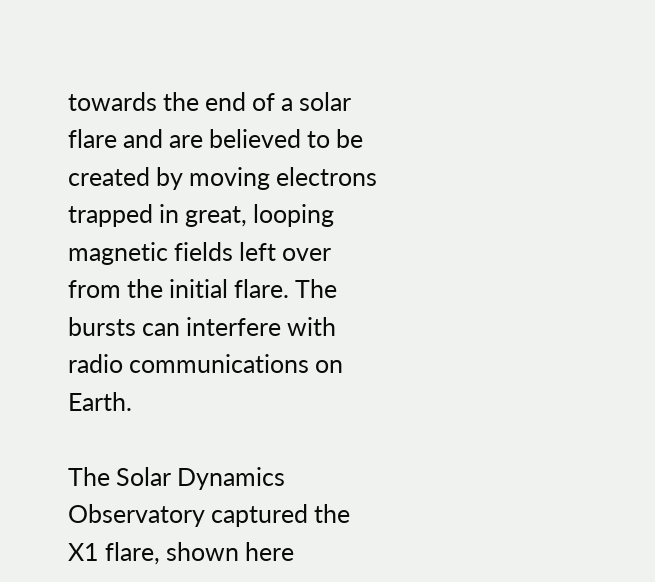towards the end of a solar flare and are believed to be created by moving electrons trapped in great, looping magnetic fields left over from the initial flare. The bursts can interfere with radio communications on Earth.

The Solar Dynamics Observatory captured the X1 flare, shown here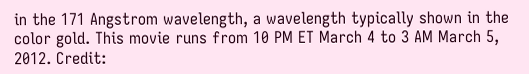in the 171 Angstrom wavelength, a wavelength typically shown in the color gold. This movie runs from 10 PM ET March 4 to 3 AM March 5, 2012. Credit: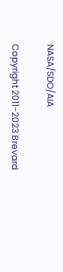NASA/SDO/AIA

Copyright 2011-2023 Brevard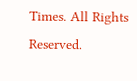Times. All Rights Reserved.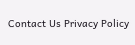Contact Us Privacy Policy